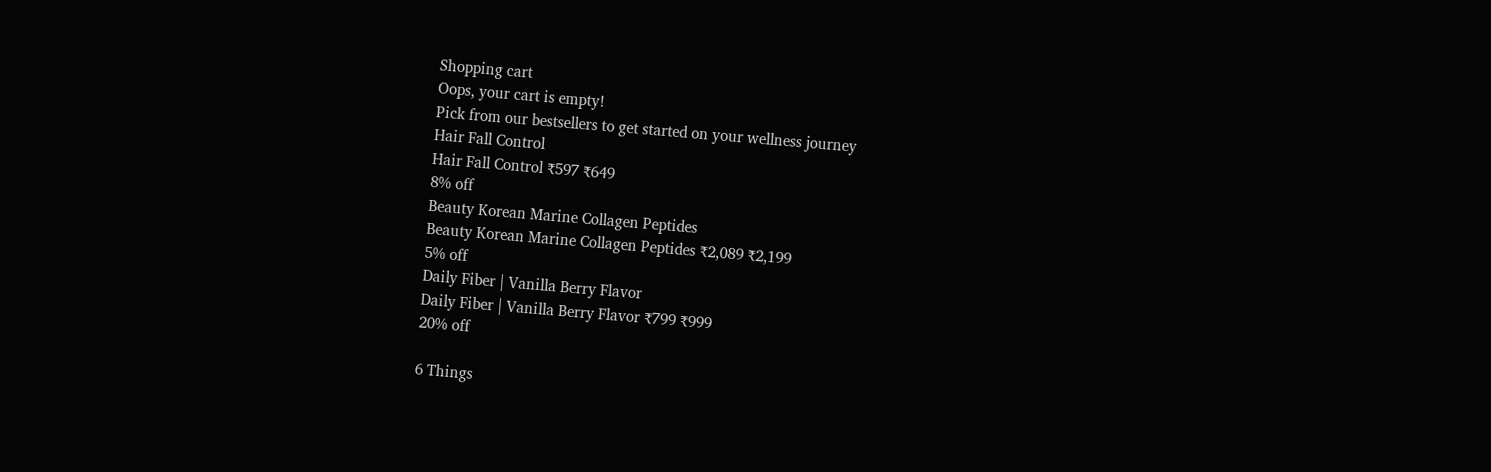Shopping cart
Oops, your cart is empty!
Pick from our bestsellers to get started on your wellness journey
Hair Fall Control
Hair Fall Control ₹597 ₹649
8% off
Beauty Korean Marine Collagen Peptides
Beauty Korean Marine Collagen Peptides ₹2,089 ₹2,199
5% off
Daily Fiber | Vanilla Berry Flavor
Daily Fiber | Vanilla Berry Flavor ₹799 ₹999
20% off

6 Things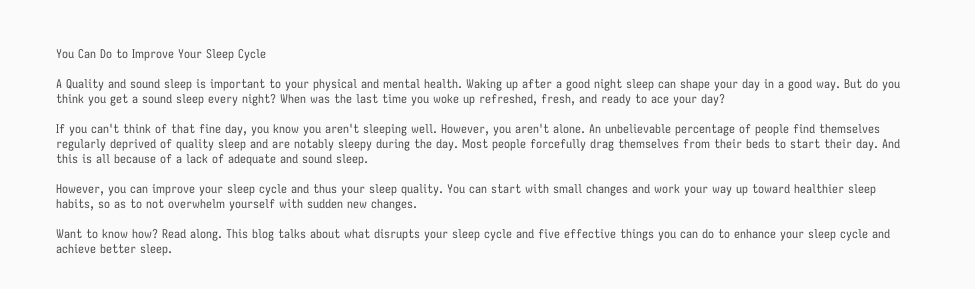You Can Do to Improve Your Sleep Cycle

A Quality and sound sleep is important to your physical and mental health. Waking up after a good night sleep can shape your day in a good way. But do you think you get a sound sleep every night? When was the last time you woke up refreshed, fresh, and ready to ace your day?

If you can't think of that fine day, you know you aren't sleeping well. However, you aren't alone. An unbelievable percentage of people find themselves regularly deprived of quality sleep and are notably sleepy during the day. Most people forcefully drag themselves from their beds to start their day. And this is all because of a lack of adequate and sound sleep.

However, you can improve your sleep cycle and thus your sleep quality. You can start with small changes and work your way up toward healthier sleep habits, so as to not overwhelm yourself with sudden new changes.

Want to know how? Read along. This blog talks about what disrupts your sleep cycle and five effective things you can do to enhance your sleep cycle and achieve better sleep.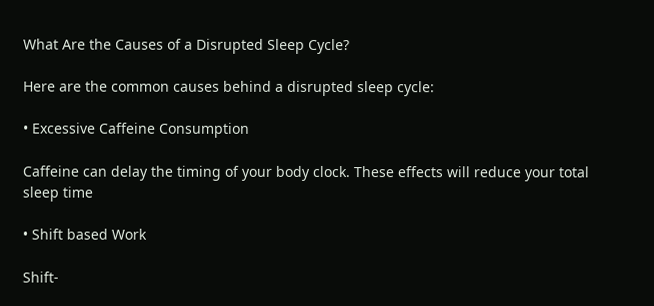What Are the Causes of a Disrupted Sleep Cycle?

Here are the common causes behind a disrupted sleep cycle:

• Excessive Caffeine Consumption

Caffeine can delay the timing of your body clock. These effects will reduce your total sleep time

• Shift based Work

Shift-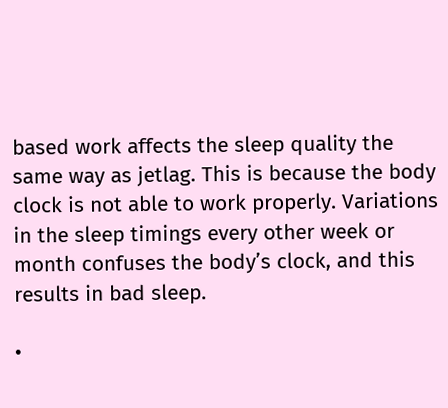based work affects the sleep quality the same way as jetlag. This is because the body clock is not able to work properly. Variations in the sleep timings every other week or month confuses the body’s clock, and this results in bad sleep.

•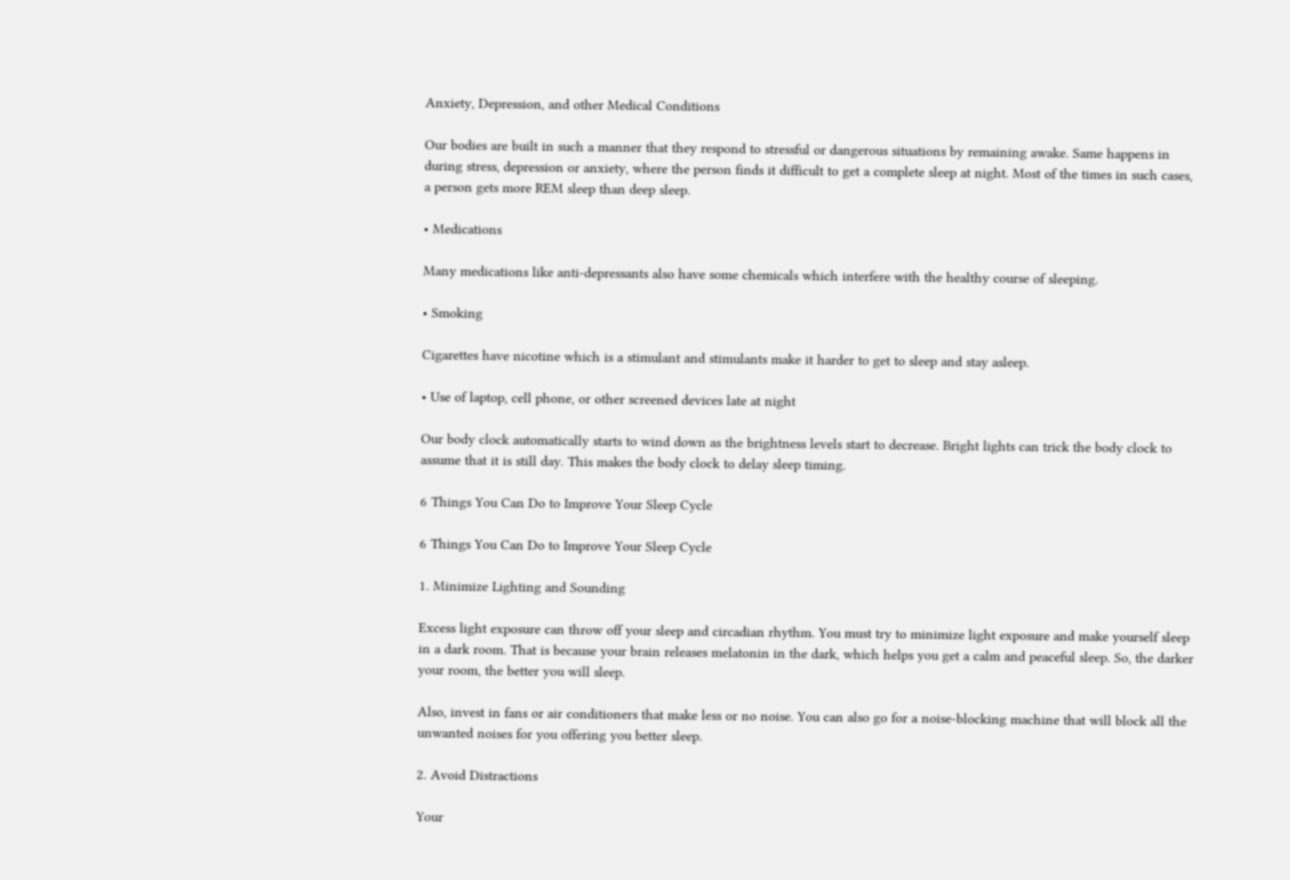Anxiety, Depression, and other Medical Conditions

Our bodies are built in such a manner that they respond to stressful or dangerous situations by remaining awake. Same happens in during stress, depression or anxiety, where the person finds it difficult to get a complete sleep at night. Most of the times in such cases, a person gets more REM sleep than deep sleep.

• Medications

Many medications like anti-depressants also have some chemicals which interfere with the healthy course of sleeping.

• Smoking

Cigarettes have nicotine which is a stimulant and stimulants make it harder to get to sleep and stay asleep.

• Use of laptop, cell phone, or other screened devices late at night

Our body clock automatically starts to wind down as the brightness levels start to decrease. Bright lights can trick the body clock to assume that it is still day. This makes the body clock to delay sleep timing.

6 Things You Can Do to Improve Your Sleep Cycle

6 Things You Can Do to Improve Your Sleep Cycle

1. Minimize Lighting and Sounding

Excess light exposure can throw off your sleep and circadian rhythm. You must try to minimize light exposure and make yourself sleep in a dark room. That is because your brain releases melatonin in the dark, which helps you get a calm and peaceful sleep. So, the darker your room, the better you will sleep.

Also, invest in fans or air conditioners that make less or no noise. You can also go for a noise-blocking machine that will block all the unwanted noises for you offering you better sleep.

2. Avoid Distractions

Your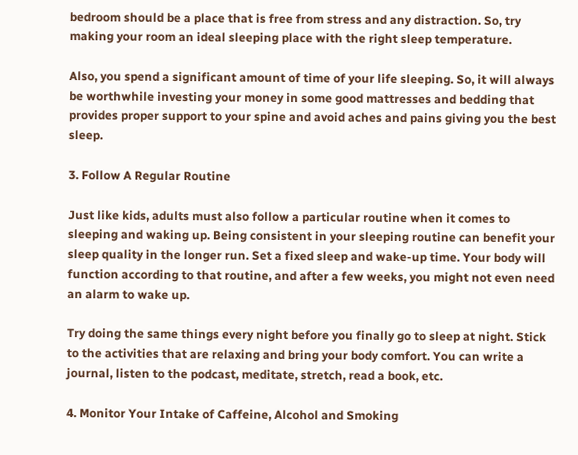bedroom should be a place that is free from stress and any distraction. So, try making your room an ideal sleeping place with the right sleep temperature.

Also, you spend a significant amount of time of your life sleeping. So, it will always be worthwhile investing your money in some good mattresses and bedding that provides proper support to your spine and avoid aches and pains giving you the best sleep.

3. Follow A Regular Routine

Just like kids, adults must also follow a particular routine when it comes to sleeping and waking up. Being consistent in your sleeping routine can benefit your sleep quality in the longer run. Set a fixed sleep and wake-up time. Your body will function according to that routine, and after a few weeks, you might not even need an alarm to wake up.

Try doing the same things every night before you finally go to sleep at night. Stick to the activities that are relaxing and bring your body comfort. You can write a journal, listen to the podcast, meditate, stretch, read a book, etc.

4. Monitor Your Intake of Caffeine, Alcohol and Smoking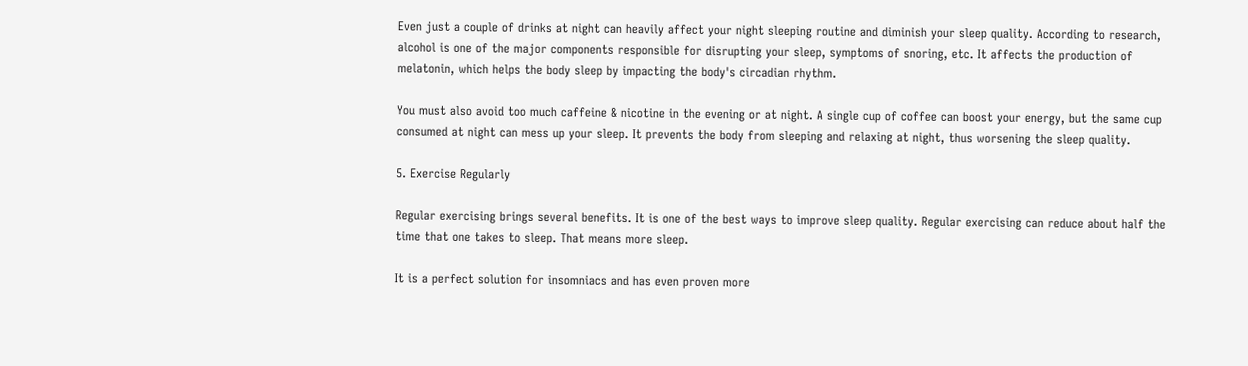Even just a couple of drinks at night can heavily affect your night sleeping routine and diminish your sleep quality. According to research, alcohol is one of the major components responsible for disrupting your sleep, symptoms of snoring, etc. It affects the production of melatonin, which helps the body sleep by impacting the body's circadian rhythm.

You must also avoid too much caffeine & nicotine in the evening or at night. A single cup of coffee can boost your energy, but the same cup consumed at night can mess up your sleep. It prevents the body from sleeping and relaxing at night, thus worsening the sleep quality.

5. Exercise Regularly

Regular exercising brings several benefits. It is one of the best ways to improve sleep quality. Regular exercising can reduce about half the time that one takes to sleep. That means more sleep.

It is a perfect solution for insomniacs and has even proven more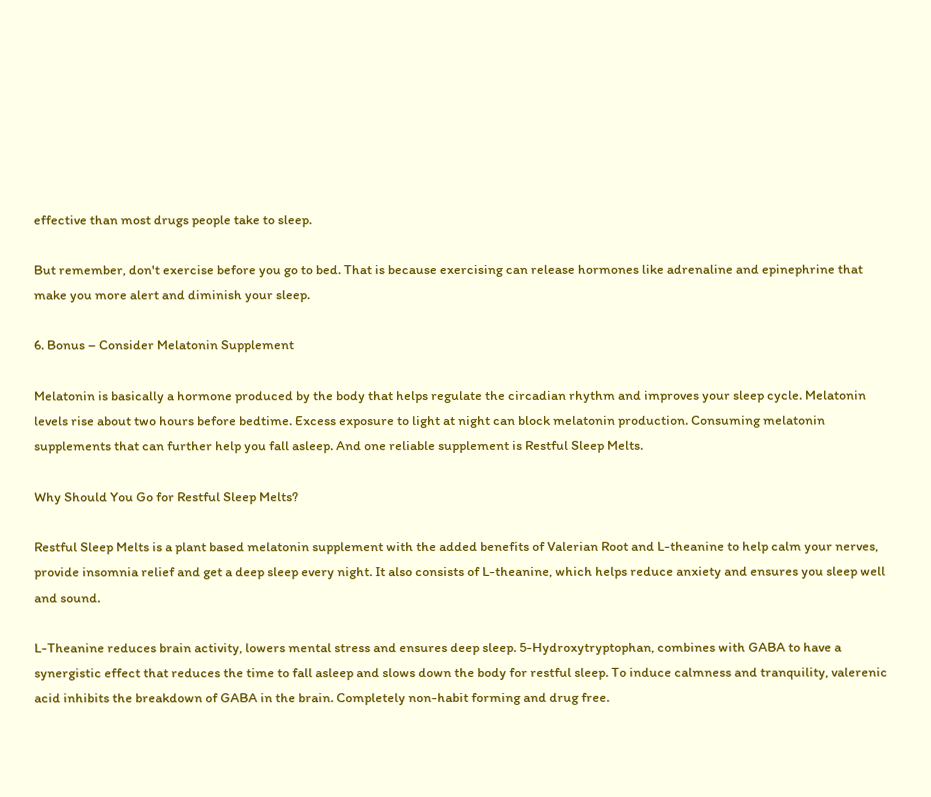effective than most drugs people take to sleep.

But remember, don't exercise before you go to bed. That is because exercising can release hormones like adrenaline and epinephrine that make you more alert and diminish your sleep.

6. Bonus – Consider Melatonin Supplement

Melatonin is basically a hormone produced by the body that helps regulate the circadian rhythm and improves your sleep cycle. Melatonin levels rise about two hours before bedtime. Excess exposure to light at night can block melatonin production. Consuming melatonin supplements that can further help you fall asleep. And one reliable supplement is Restful Sleep Melts.

Why Should You Go for Restful Sleep Melts?

Restful Sleep Melts is a plant based melatonin supplement with the added benefits of Valerian Root and L-theanine to help calm your nerves, provide insomnia relief and get a deep sleep every night. It also consists of L-theanine, which helps reduce anxiety and ensures you sleep well and sound.

L-Theanine reduces brain activity, lowers mental stress and ensures deep sleep. 5-Hydroxytryptophan, combines with GABA to have a synergistic effect that reduces the time to fall asleep and slows down the body for restful sleep. To induce calmness and tranquility, valerenic acid inhibits the breakdown of GABA in the brain. Completely non-habit forming and drug free.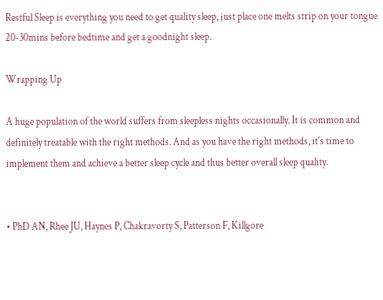Restful Sleep is everything you need to get quality sleep, just place one melts strip on your tongue 20-30mins before bedtime and get a goodnight sleep.

Wrapping Up

A huge population of the world suffers from sleepless nights occasionally. It is common and definitely treatable with the right methods. And as you have the right methods, it's time to implement them and achieve a better sleep cycle and thus better overall sleep quality.


• PhD AN, Rhee JU, Haynes P, Chakravorty S, Patterson F, Killgore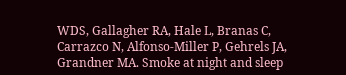WDS, Gallagher RA, Hale L, Branas C, Carrazco N, Alfonso-Miller P, Gehrels JA, Grandner MA. Smoke at night and sleep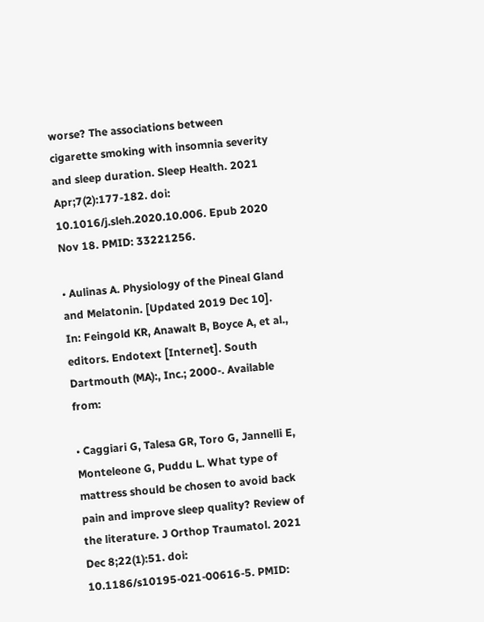worse? The associations between cigarette smoking with insomnia severity and sleep duration. Sleep Health. 2021 Apr;7(2):177-182. doi: 10.1016/j.sleh.2020.10.006. Epub 2020 Nov 18. PMID: 33221256.

• Aulinas A. Physiology of the Pineal Gland and Melatonin. [Updated 2019 Dec 10]. In: Feingold KR, Anawalt B, Boyce A, et al., editors. Endotext [Internet]. South Dartmouth (MA):, Inc.; 2000-. Available from:

• Caggiari G, Talesa GR, Toro G, Jannelli E, Monteleone G, Puddu L. What type of mattress should be chosen to avoid back pain and improve sleep quality? Review of the literature. J Orthop Traumatol. 2021 Dec 8;22(1):51. doi: 10.1186/s10195-021-00616-5. PMID: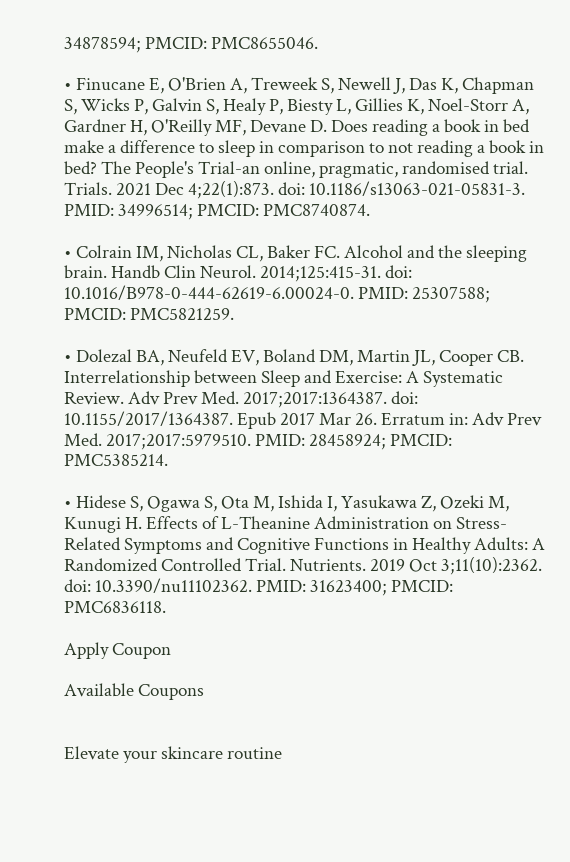34878594; PMCID: PMC8655046.

• Finucane E, O'Brien A, Treweek S, Newell J, Das K, Chapman S, Wicks P, Galvin S, Healy P, Biesty L, Gillies K, Noel-Storr A, Gardner H, O'Reilly MF, Devane D. Does reading a book in bed make a difference to sleep in comparison to not reading a book in bed? The People's Trial-an online, pragmatic, randomised trial. Trials. 2021 Dec 4;22(1):873. doi: 10.1186/s13063-021-05831-3. PMID: 34996514; PMCID: PMC8740874.

• Colrain IM, Nicholas CL, Baker FC. Alcohol and the sleeping brain. Handb Clin Neurol. 2014;125:415-31. doi: 10.1016/B978-0-444-62619-6.00024-0. PMID: 25307588; PMCID: PMC5821259.

• Dolezal BA, Neufeld EV, Boland DM, Martin JL, Cooper CB. Interrelationship between Sleep and Exercise: A Systematic Review. Adv Prev Med. 2017;2017:1364387. doi: 10.1155/2017/1364387. Epub 2017 Mar 26. Erratum in: Adv Prev Med. 2017;2017:5979510. PMID: 28458924; PMCID: PMC5385214.

• Hidese S, Ogawa S, Ota M, Ishida I, Yasukawa Z, Ozeki M, Kunugi H. Effects of L-Theanine Administration on Stress-Related Symptoms and Cognitive Functions in Healthy Adults: A Randomized Controlled Trial. Nutrients. 2019 Oct 3;11(10):2362. doi: 10.3390/nu11102362. PMID: 31623400; PMCID: PMC6836118.

Apply Coupon

Available Coupons


Elevate your skincare routine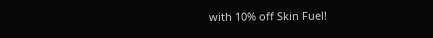with 10% off Skin Fuel!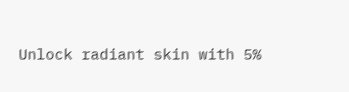Unlock radiant skin with 5%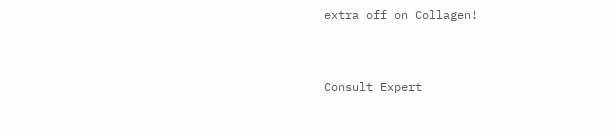extra off on Collagen!


Consult Expert